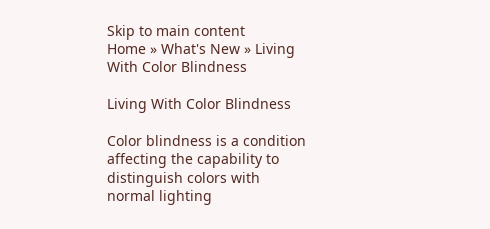Skip to main content
Home » What's New » Living With Color Blindness

Living With Color Blindness

Color blindness is a condition affecting the capability to distinguish colors with normal lighting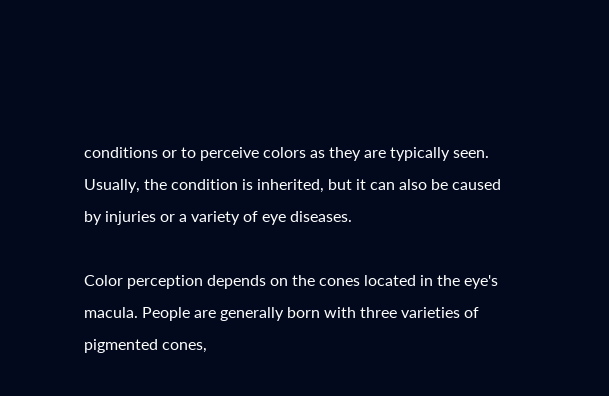conditions or to perceive colors as they are typically seen. Usually, the condition is inherited, but it can also be caused by injuries or a variety of eye diseases.

Color perception depends on the cones located in the eye's macula. People are generally born with three varieties of pigmented cones,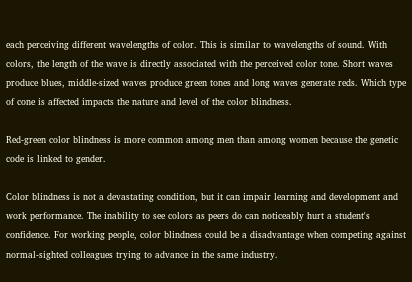each perceiving different wavelengths of color. This is similar to wavelengths of sound. With colors, the length of the wave is directly associated with the perceived color tone. Short waves produce blues, middle-sized waves produce green tones and long waves generate reds. Which type of cone is affected impacts the nature and level of the color blindness.

Red-green color blindness is more common among men than among women because the genetic code is linked to gender.

Color blindness is not a devastating condition, but it can impair learning and development and work performance. The inability to see colors as peers do can noticeably hurt a student's confidence. For working people, color blindness could be a disadvantage when competing against normal-sighted colleagues trying to advance in the same industry.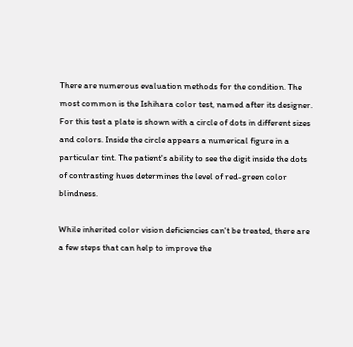There are numerous evaluation methods for the condition. The most common is the Ishihara color test, named after its designer. For this test a plate is shown with a circle of dots in different sizes and colors. Inside the circle appears a numerical figure in a particular tint. The patient's ability to see the digit inside the dots of contrasting hues determines the level of red-green color blindness.

While inherited color vision deficiencies can't be treated, there are a few steps that can help to improve the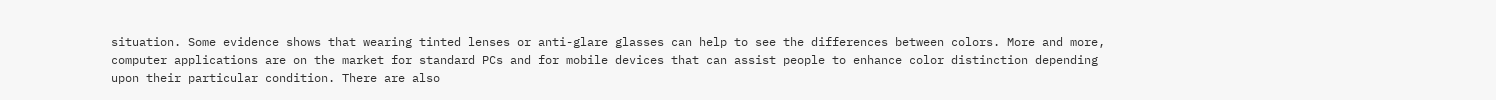situation. Some evidence shows that wearing tinted lenses or anti-glare glasses can help to see the differences between colors. More and more, computer applications are on the market for standard PCs and for mobile devices that can assist people to enhance color distinction depending upon their particular condition. There are also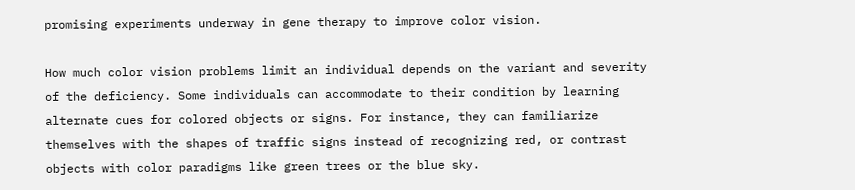promising experiments underway in gene therapy to improve color vision.

How much color vision problems limit an individual depends on the variant and severity of the deficiency. Some individuals can accommodate to their condition by learning alternate cues for colored objects or signs. For instance, they can familiarize themselves with the shapes of traffic signs instead of recognizing red, or contrast objects with color paradigms like green trees or the blue sky.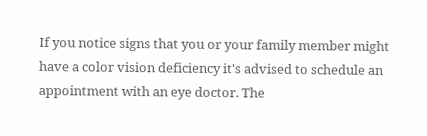If you notice signs that you or your family member might have a color vision deficiency it's advised to schedule an appointment with an eye doctor. The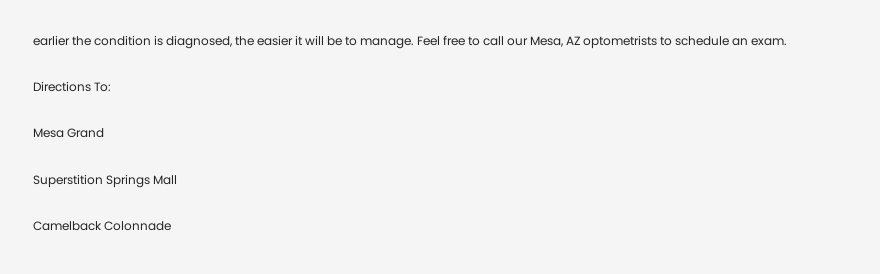earlier the condition is diagnosed, the easier it will be to manage. Feel free to call our Mesa, AZ optometrists to schedule an exam.

Directions To:

Mesa Grand

Superstition Springs Mall

Camelback Colonnade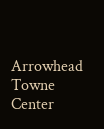Arrowhead Towne Center